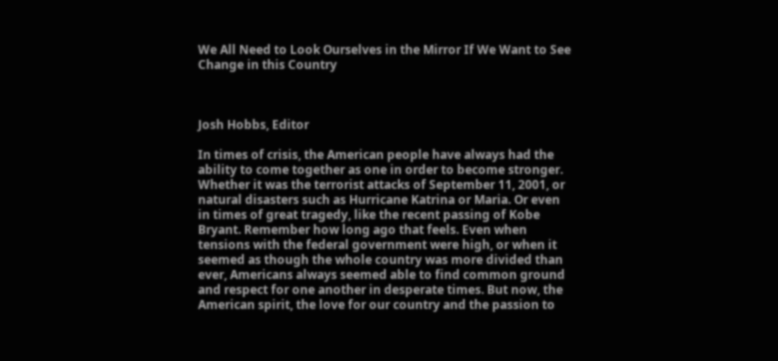We All Need to Look Ourselves in the Mirror If We Want to See Change in this Country



Josh Hobbs, Editor

In times of crisis, the American people have always had the ability to come together as one in order to become stronger. Whether it was the terrorist attacks of September 11, 2001, or natural disasters such as Hurricane Katrina or Maria. Or even in times of great tragedy, like the recent passing of Kobe Bryant. Remember how long ago that feels. Even when tensions with the federal government were high, or when it seemed as though the whole country was more divided than ever, Americans always seemed able to find common ground and respect for one another in desperate times. But now, the American spirit, the love for our country and the passion to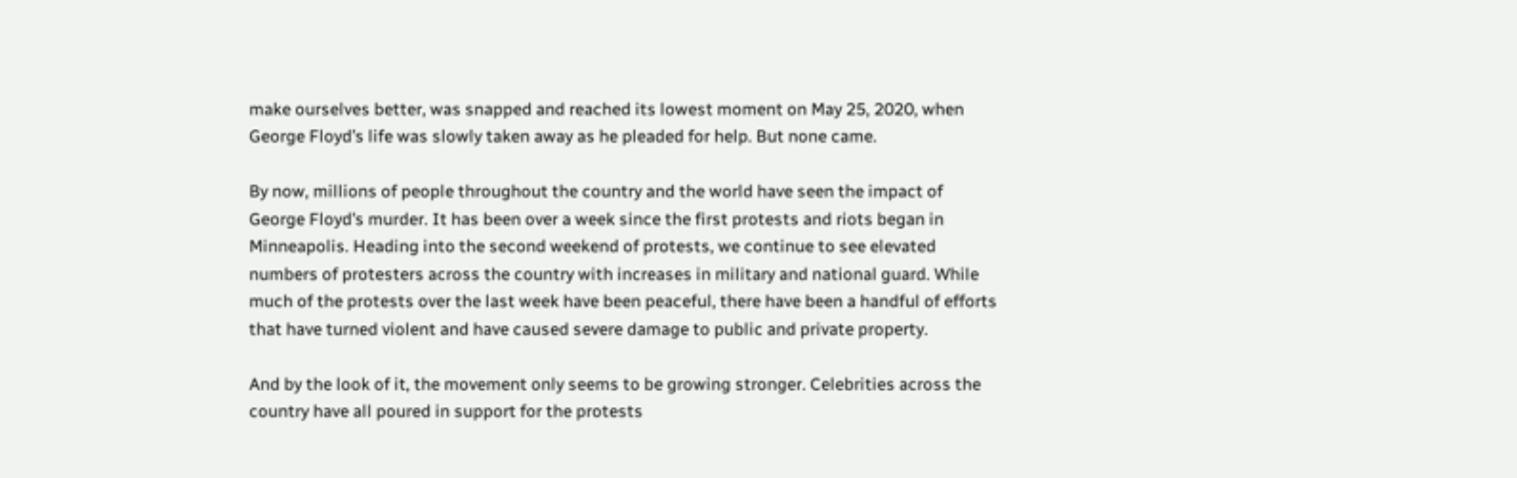make ourselves better, was snapped and reached its lowest moment on May 25, 2020, when George Floyd’s life was slowly taken away as he pleaded for help. But none came.

By now, millions of people throughout the country and the world have seen the impact of George Floyd’s murder. It has been over a week since the first protests and riots began in Minneapolis. Heading into the second weekend of protests, we continue to see elevated numbers of protesters across the country with increases in military and national guard. While much of the protests over the last week have been peaceful, there have been a handful of efforts that have turned violent and have caused severe damage to public and private property.

And by the look of it, the movement only seems to be growing stronger. Celebrities across the country have all poured in support for the protests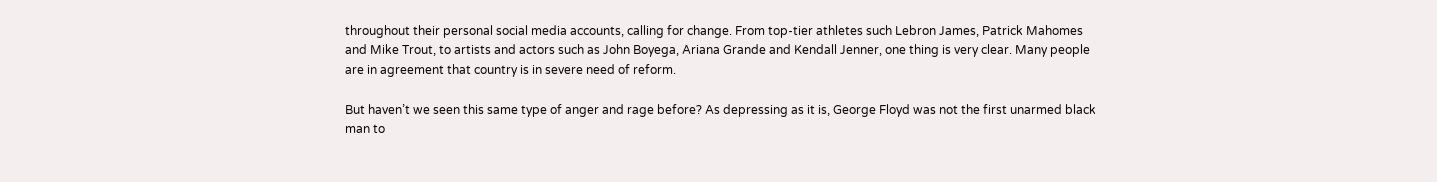throughout their personal social media accounts, calling for change. From top-tier athletes such Lebron James, Patrick Mahomes and Mike Trout, to artists and actors such as John Boyega, Ariana Grande and Kendall Jenner, one thing is very clear. Many people are in agreement that country is in severe need of reform.

But haven’t we seen this same type of anger and rage before? As depressing as it is, George Floyd was not the first unarmed black man to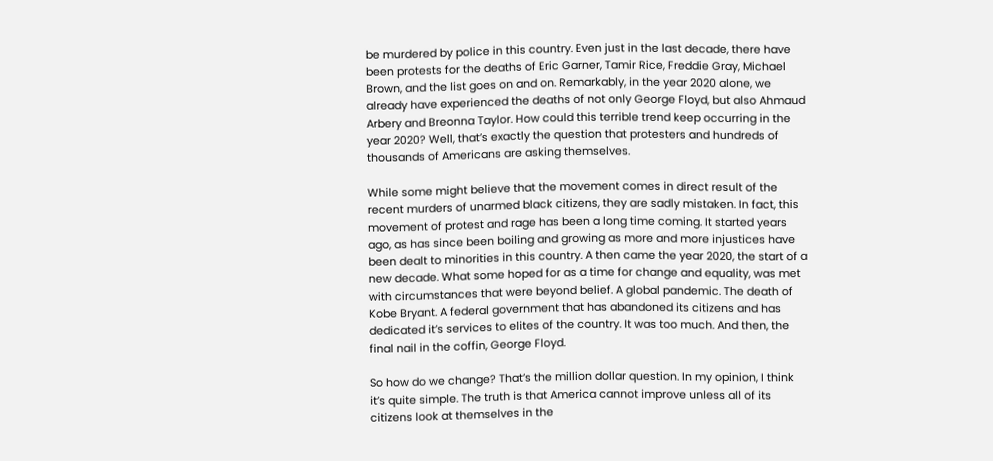be murdered by police in this country. Even just in the last decade, there have been protests for the deaths of Eric Garner, Tamir Rice, Freddie Gray, Michael Brown, and the list goes on and on. Remarkably, in the year 2020 alone, we already have experienced the deaths of not only George Floyd, but also Ahmaud Arbery and Breonna Taylor. How could this terrible trend keep occurring in the year 2020? Well, that’s exactly the question that protesters and hundreds of thousands of Americans are asking themselves.

While some might believe that the movement comes in direct result of the recent murders of unarmed black citizens, they are sadly mistaken. In fact, this movement of protest and rage has been a long time coming. It started years ago, as has since been boiling and growing as more and more injustices have been dealt to minorities in this country. A then came the year 2020, the start of a new decade. What some hoped for as a time for change and equality, was met with circumstances that were beyond belief. A global pandemic. The death of Kobe Bryant. A federal government that has abandoned its citizens and has dedicated it’s services to elites of the country. It was too much. And then, the final nail in the coffin, George Floyd.

So how do we change? That’s the million dollar question. In my opinion, I think it’s quite simple. The truth is that America cannot improve unless all of its citizens look at themselves in the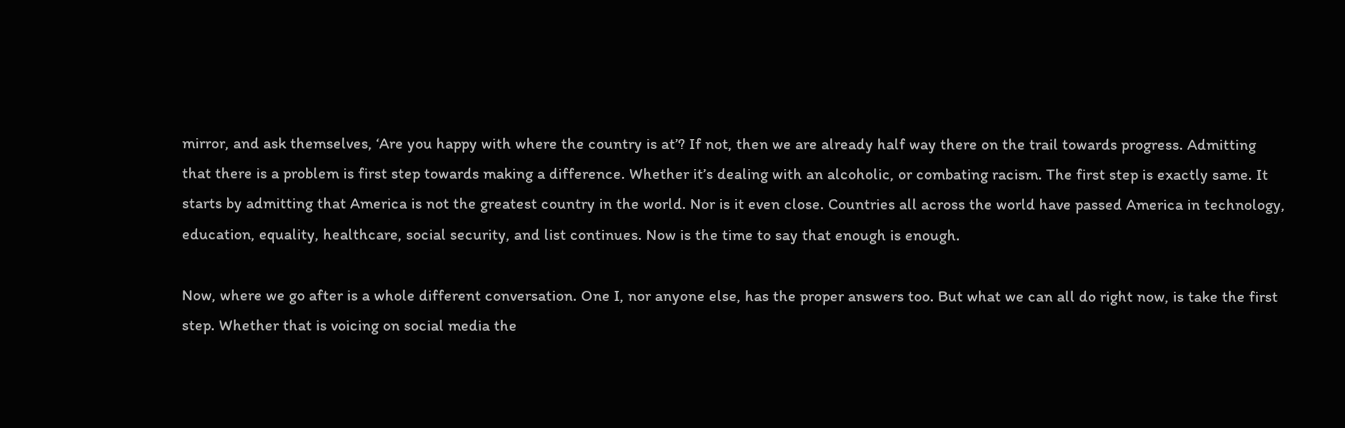mirror, and ask themselves, ‘Are you happy with where the country is at’? If not, then we are already half way there on the trail towards progress. Admitting that there is a problem is first step towards making a difference. Whether it’s dealing with an alcoholic, or combating racism. The first step is exactly same. It starts by admitting that America is not the greatest country in the world. Nor is it even close. Countries all across the world have passed America in technology, education, equality, healthcare, social security, and list continues. Now is the time to say that enough is enough.

Now, where we go after is a whole different conversation. One I, nor anyone else, has the proper answers too. But what we can all do right now, is take the first step. Whether that is voicing on social media the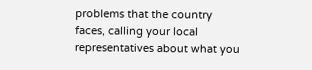problems that the country faces, calling your local representatives about what you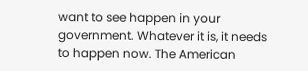want to see happen in your government. Whatever it is, it needs to happen now. The American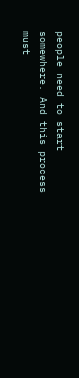people need to start somewhere. And this process must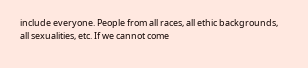include everyone. People from all races, all ethic backgrounds, all sexualities, etc. If we cannot come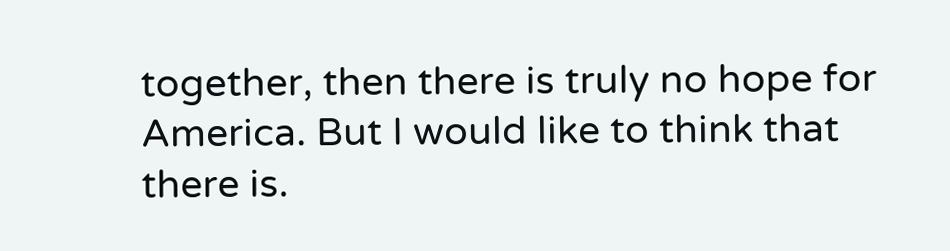together, then there is truly no hope for America. But I would like to think that there is.